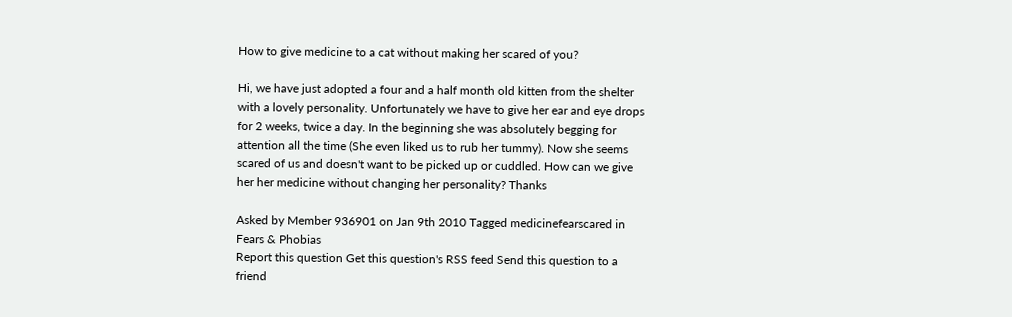How to give medicine to a cat without making her scared of you?

Hi, we have just adopted a four and a half month old kitten from the shelter with a lovely personality. Unfortunately we have to give her ear and eye drops for 2 weeks, twice a day. In the beginning she was absolutely begging for attention all the time (She even liked us to rub her tummy). Now she seems scared of us and doesn't want to be picked up or cuddled. How can we give her her medicine without changing her personality? Thanks

Asked by Member 936901 on Jan 9th 2010 Tagged medicinefearscared in Fears & Phobias
Report this question Get this question's RSS feed Send this question to a friend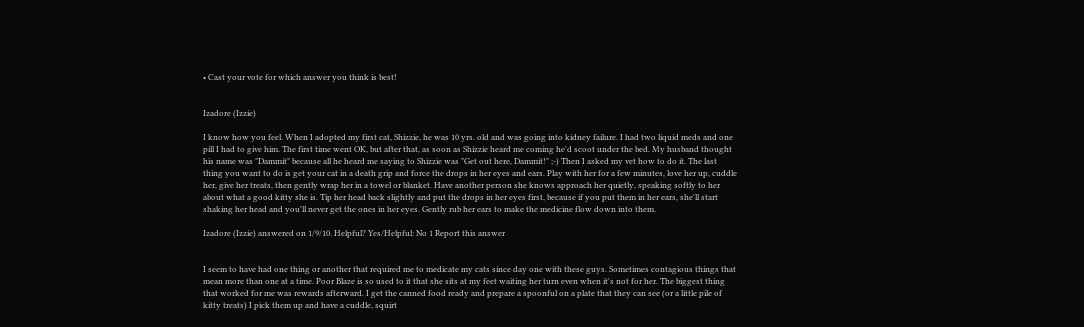• Cast your vote for which answer you think is best!


Izadore (Izzie)

I know how you feel. When I adopted my first cat, Shizzie, he was 10 yrs. old and was going into kidney failure. I had two liquid meds and one pill I had to give him. The first time went OK, but after that, as soon as Shizzie heard me coming he'd scoot under the bed. My husband thought his name was "Dammit" because all he heard me saying to Shizzie was "Get out here, Dammit!" ;-) Then I asked my vet how to do it. The last thing you want to do is get your cat in a death grip and force the drops in her eyes and ears. Play with her for a few minutes, love her up, cuddle her, give her treats, then gently wrap her in a towel or blanket. Have another person she knows approach her quietly, speaking softly to her about what a good kitty she is. Tip her head back slightly and put the drops in her eyes first, because if you put them in her ears, she'll start shaking her head and you'll never get the ones in her eyes. Gently rub her ears to make the medicine flow down into them.

Izadore (Izzie) answered on 1/9/10. Helpful? Yes/Helpful: No 1 Report this answer


I seem to have had one thing or another that required me to medicate my cats since day one with these guys. Sometimes contagious things that mean more than one at a time. Poor Blaze is so used to it that she sits at my feet waiting her turn even when it's not for her. The biggest thing that worked for me was rewards afterward. I get the canned food ready and prepare a spoonful on a plate that they can see (or a little pile of kitty treats) I pick them up and have a cuddle, squirt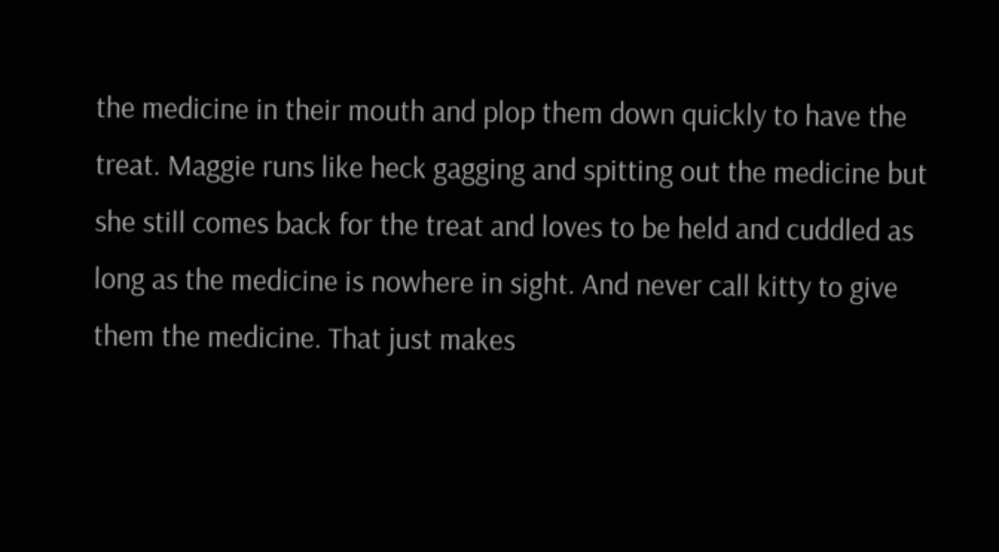the medicine in their mouth and plop them down quickly to have the treat. Maggie runs like heck gagging and spitting out the medicine but she still comes back for the treat and loves to be held and cuddled as long as the medicine is nowhere in sight. And never call kitty to give them the medicine. That just makes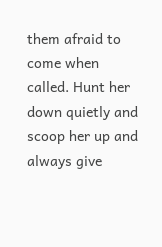them afraid to come when called. Hunt her down quietly and scoop her up and always give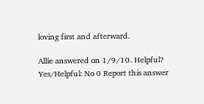loving first and afterward.

Allie answered on 1/9/10. Helpful? Yes/Helpful: No 0 Report this answer